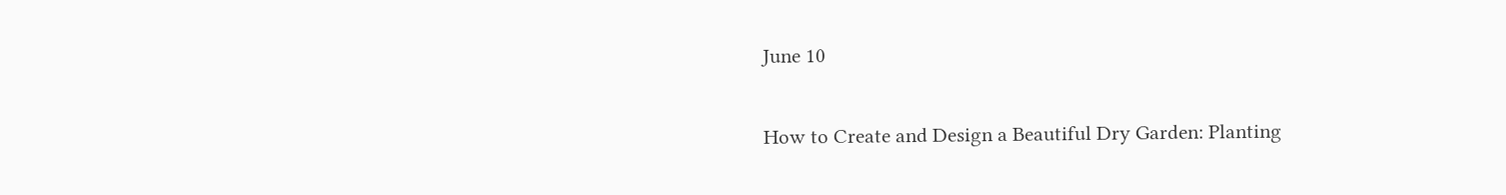June 10


How to Create and Design a Beautiful Dry Garden: Planting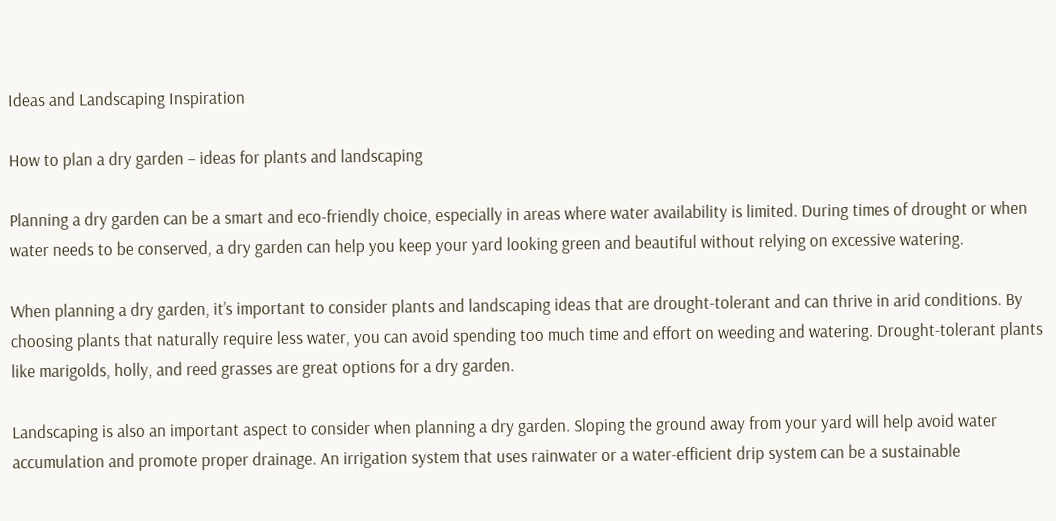Ideas and Landscaping Inspiration

How to plan a dry garden – ideas for plants and landscaping

Planning a dry garden can be a smart and eco-friendly choice, especially in areas where water availability is limited. During times of drought or when water needs to be conserved, a dry garden can help you keep your yard looking green and beautiful without relying on excessive watering.

When planning a dry garden, it’s important to consider plants and landscaping ideas that are drought-tolerant and can thrive in arid conditions. By choosing plants that naturally require less water, you can avoid spending too much time and effort on weeding and watering. Drought-tolerant plants like marigolds, holly, and reed grasses are great options for a dry garden.

Landscaping is also an important aspect to consider when planning a dry garden. Sloping the ground away from your yard will help avoid water accumulation and promote proper drainage. An irrigation system that uses rainwater or a water-efficient drip system can be a sustainable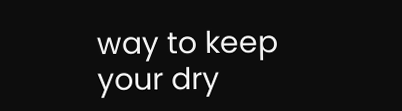way to keep your dry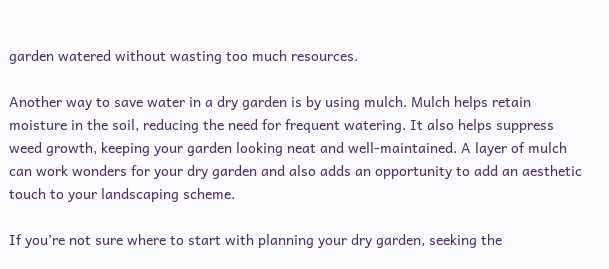garden watered without wasting too much resources.

Another way to save water in a dry garden is by using mulch. Mulch helps retain moisture in the soil, reducing the need for frequent watering. It also helps suppress weed growth, keeping your garden looking neat and well-maintained. A layer of mulch can work wonders for your dry garden and also adds an opportunity to add an aesthetic touch to your landscaping scheme.

If you’re not sure where to start with planning your dry garden, seeking the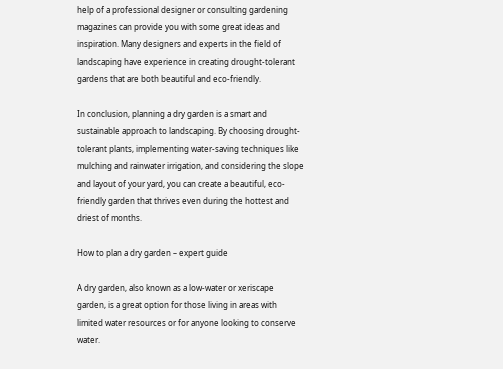help of a professional designer or consulting gardening magazines can provide you with some great ideas and inspiration. Many designers and experts in the field of landscaping have experience in creating drought-tolerant gardens that are both beautiful and eco-friendly.

In conclusion, planning a dry garden is a smart and sustainable approach to landscaping. By choosing drought-tolerant plants, implementing water-saving techniques like mulching and rainwater irrigation, and considering the slope and layout of your yard, you can create a beautiful, eco-friendly garden that thrives even during the hottest and driest of months.

How to plan a dry garden – expert guide

A dry garden, also known as a low-water or xeriscape garden, is a great option for those living in areas with limited water resources or for anyone looking to conserve water.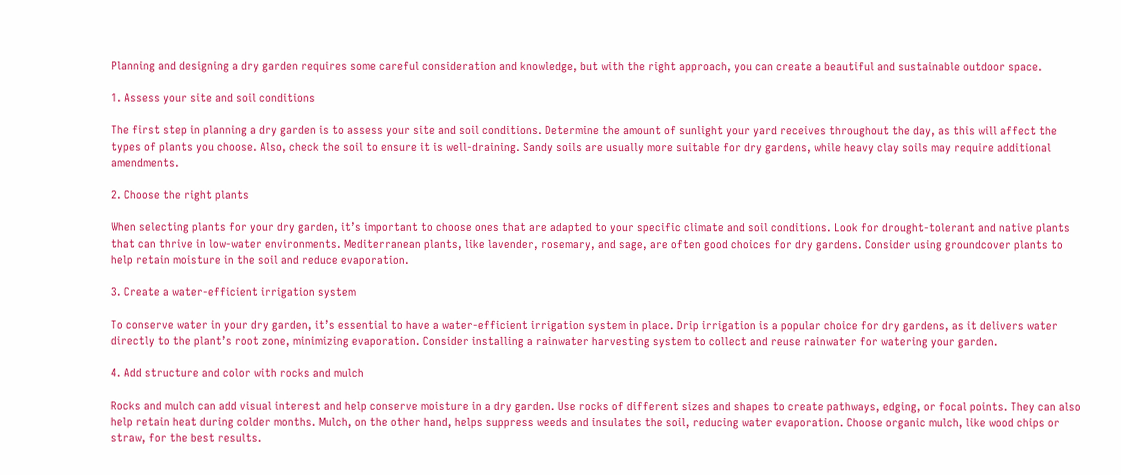Planning and designing a dry garden requires some careful consideration and knowledge, but with the right approach, you can create a beautiful and sustainable outdoor space.

1. Assess your site and soil conditions

The first step in planning a dry garden is to assess your site and soil conditions. Determine the amount of sunlight your yard receives throughout the day, as this will affect the types of plants you choose. Also, check the soil to ensure it is well-draining. Sandy soils are usually more suitable for dry gardens, while heavy clay soils may require additional amendments.

2. Choose the right plants

When selecting plants for your dry garden, it’s important to choose ones that are adapted to your specific climate and soil conditions. Look for drought-tolerant and native plants that can thrive in low-water environments. Mediterranean plants, like lavender, rosemary, and sage, are often good choices for dry gardens. Consider using groundcover plants to help retain moisture in the soil and reduce evaporation.

3. Create a water-efficient irrigation system

To conserve water in your dry garden, it’s essential to have a water-efficient irrigation system in place. Drip irrigation is a popular choice for dry gardens, as it delivers water directly to the plant’s root zone, minimizing evaporation. Consider installing a rainwater harvesting system to collect and reuse rainwater for watering your garden.

4. Add structure and color with rocks and mulch

Rocks and mulch can add visual interest and help conserve moisture in a dry garden. Use rocks of different sizes and shapes to create pathways, edging, or focal points. They can also help retain heat during colder months. Mulch, on the other hand, helps suppress weeds and insulates the soil, reducing water evaporation. Choose organic mulch, like wood chips or straw, for the best results.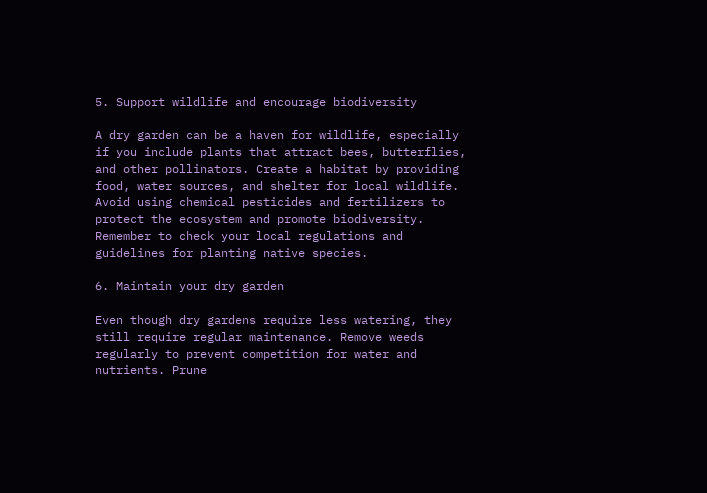5. Support wildlife and encourage biodiversity

A dry garden can be a haven for wildlife, especially if you include plants that attract bees, butterflies, and other pollinators. Create a habitat by providing food, water sources, and shelter for local wildlife. Avoid using chemical pesticides and fertilizers to protect the ecosystem and promote biodiversity. Remember to check your local regulations and guidelines for planting native species.

6. Maintain your dry garden

Even though dry gardens require less watering, they still require regular maintenance. Remove weeds regularly to prevent competition for water and nutrients. Prune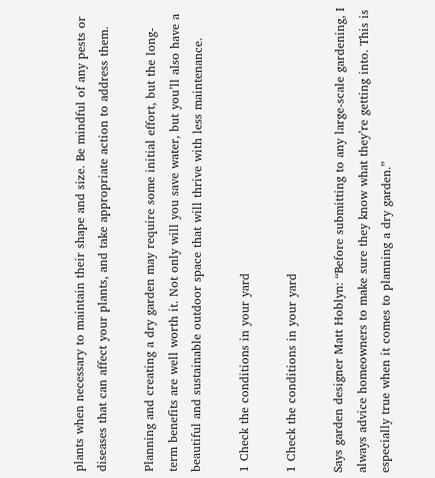plants when necessary to maintain their shape and size. Be mindful of any pests or diseases that can affect your plants, and take appropriate action to address them.

Planning and creating a dry garden may require some initial effort, but the long-term benefits are well worth it. Not only will you save water, but you’ll also have a beautiful and sustainable outdoor space that will thrive with less maintenance.

1 Check the conditions in your yard

1 Check the conditions in your yard

Says garden designer Matt Hoblyn: “Before submitting to any large-scale gardening, I always advice homeowners to make sure they know what they’re getting into. This is especially true when it comes to planning a dry garden.”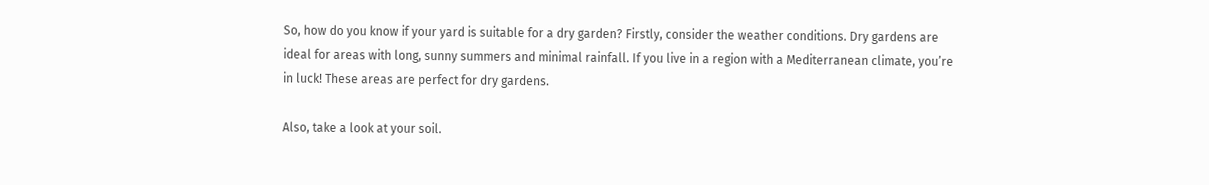So, how do you know if your yard is suitable for a dry garden? Firstly, consider the weather conditions. Dry gardens are ideal for areas with long, sunny summers and minimal rainfall. If you live in a region with a Mediterranean climate, you’re in luck! These areas are perfect for dry gardens.

Also, take a look at your soil.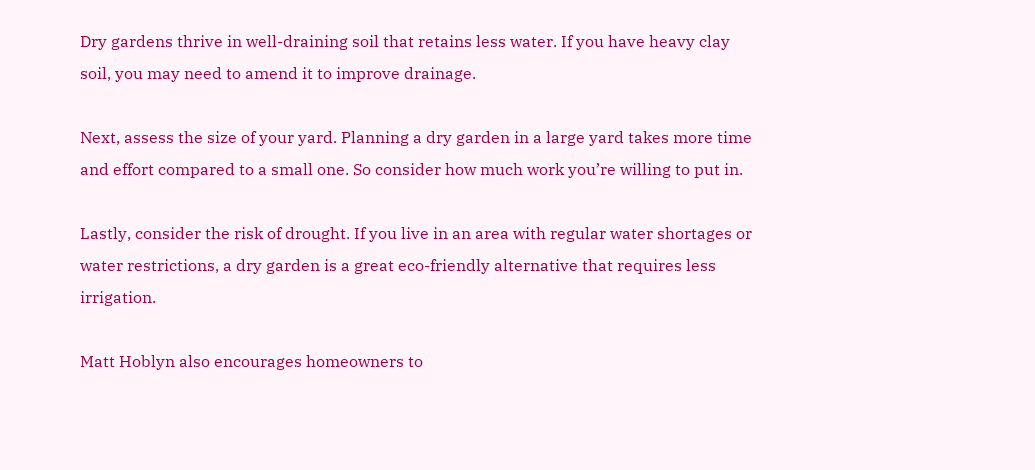Dry gardens thrive in well-draining soil that retains less water. If you have heavy clay soil, you may need to amend it to improve drainage.

Next, assess the size of your yard. Planning a dry garden in a large yard takes more time and effort compared to a small one. So consider how much work you’re willing to put in.

Lastly, consider the risk of drought. If you live in an area with regular water shortages or water restrictions, a dry garden is a great eco-friendly alternative that requires less irrigation.

Matt Hoblyn also encourages homeowners to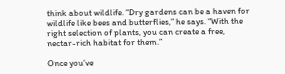think about wildlife. “Dry gardens can be a haven for wildlife like bees and butterflies,” he says. “With the right selection of plants, you can create a free, nectar-rich habitat for them.”

Once you’ve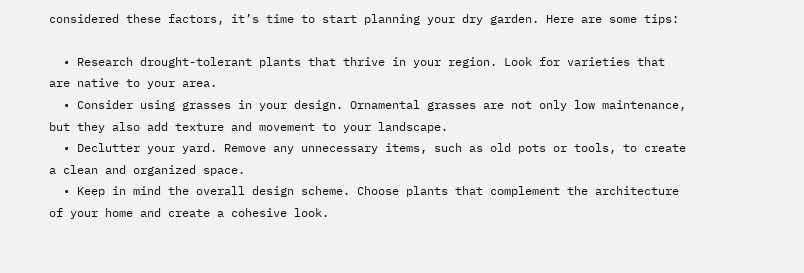considered these factors, it’s time to start planning your dry garden. Here are some tips:

  • Research drought-tolerant plants that thrive in your region. Look for varieties that are native to your area.
  • Consider using grasses in your design. Ornamental grasses are not only low maintenance, but they also add texture and movement to your landscape.
  • Declutter your yard. Remove any unnecessary items, such as old pots or tools, to create a clean and organized space.
  • Keep in mind the overall design scheme. Choose plants that complement the architecture of your home and create a cohesive look.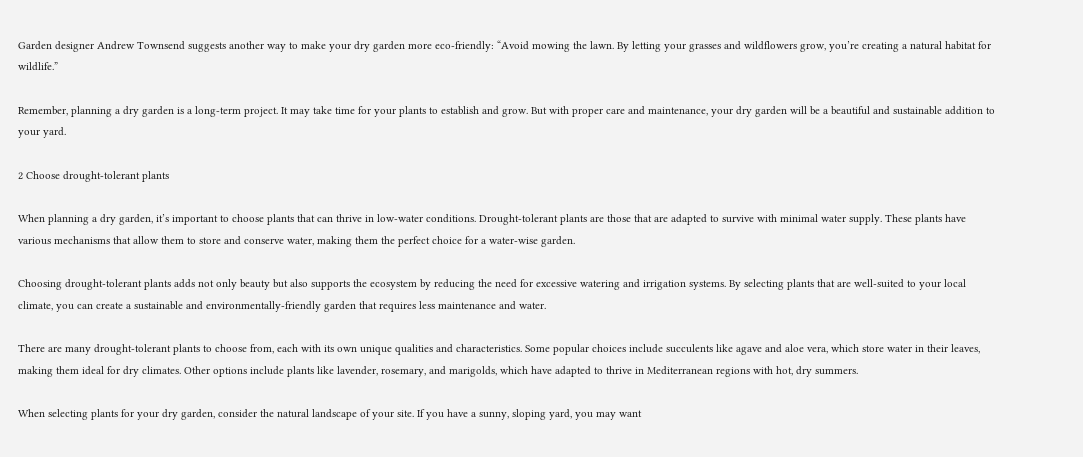Garden designer Andrew Townsend suggests another way to make your dry garden more eco-friendly: “Avoid mowing the lawn. By letting your grasses and wildflowers grow, you’re creating a natural habitat for wildlife.”

Remember, planning a dry garden is a long-term project. It may take time for your plants to establish and grow. But with proper care and maintenance, your dry garden will be a beautiful and sustainable addition to your yard.

2 Choose drought-tolerant plants

When planning a dry garden, it’s important to choose plants that can thrive in low-water conditions. Drought-tolerant plants are those that are adapted to survive with minimal water supply. These plants have various mechanisms that allow them to store and conserve water, making them the perfect choice for a water-wise garden.

Choosing drought-tolerant plants adds not only beauty but also supports the ecosystem by reducing the need for excessive watering and irrigation systems. By selecting plants that are well-suited to your local climate, you can create a sustainable and environmentally-friendly garden that requires less maintenance and water.

There are many drought-tolerant plants to choose from, each with its own unique qualities and characteristics. Some popular choices include succulents like agave and aloe vera, which store water in their leaves, making them ideal for dry climates. Other options include plants like lavender, rosemary, and marigolds, which have adapted to thrive in Mediterranean regions with hot, dry summers.

When selecting plants for your dry garden, consider the natural landscape of your site. If you have a sunny, sloping yard, you may want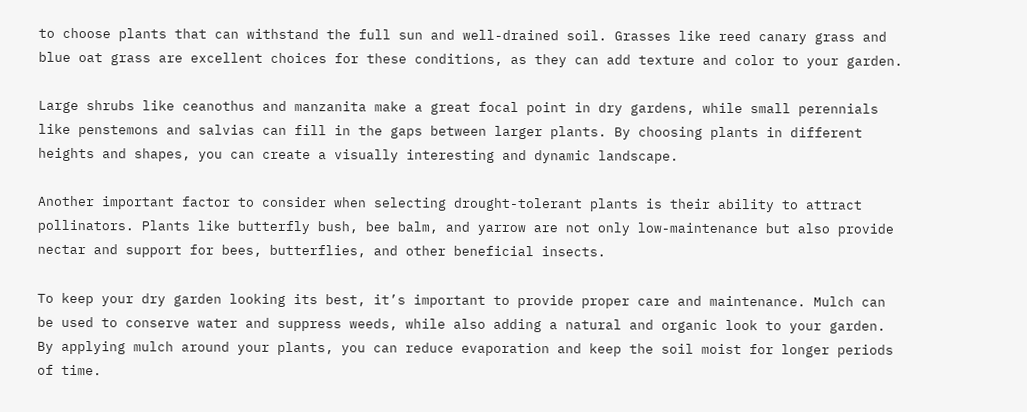to choose plants that can withstand the full sun and well-drained soil. Grasses like reed canary grass and blue oat grass are excellent choices for these conditions, as they can add texture and color to your garden.

Large shrubs like ceanothus and manzanita make a great focal point in dry gardens, while small perennials like penstemons and salvias can fill in the gaps between larger plants. By choosing plants in different heights and shapes, you can create a visually interesting and dynamic landscape.

Another important factor to consider when selecting drought-tolerant plants is their ability to attract pollinators. Plants like butterfly bush, bee balm, and yarrow are not only low-maintenance but also provide nectar and support for bees, butterflies, and other beneficial insects.

To keep your dry garden looking its best, it’s important to provide proper care and maintenance. Mulch can be used to conserve water and suppress weeds, while also adding a natural and organic look to your garden. By applying mulch around your plants, you can reduce evaporation and keep the soil moist for longer periods of time.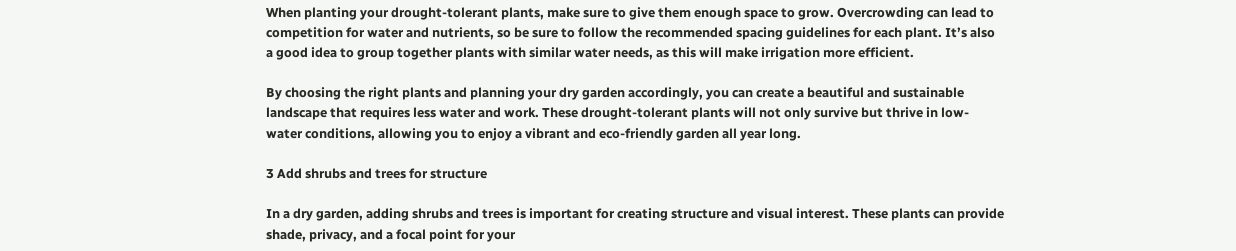When planting your drought-tolerant plants, make sure to give them enough space to grow. Overcrowding can lead to competition for water and nutrients, so be sure to follow the recommended spacing guidelines for each plant. It’s also a good idea to group together plants with similar water needs, as this will make irrigation more efficient.

By choosing the right plants and planning your dry garden accordingly, you can create a beautiful and sustainable landscape that requires less water and work. These drought-tolerant plants will not only survive but thrive in low-water conditions, allowing you to enjoy a vibrant and eco-friendly garden all year long.

3 Add shrubs and trees for structure

In a dry garden, adding shrubs and trees is important for creating structure and visual interest. These plants can provide shade, privacy, and a focal point for your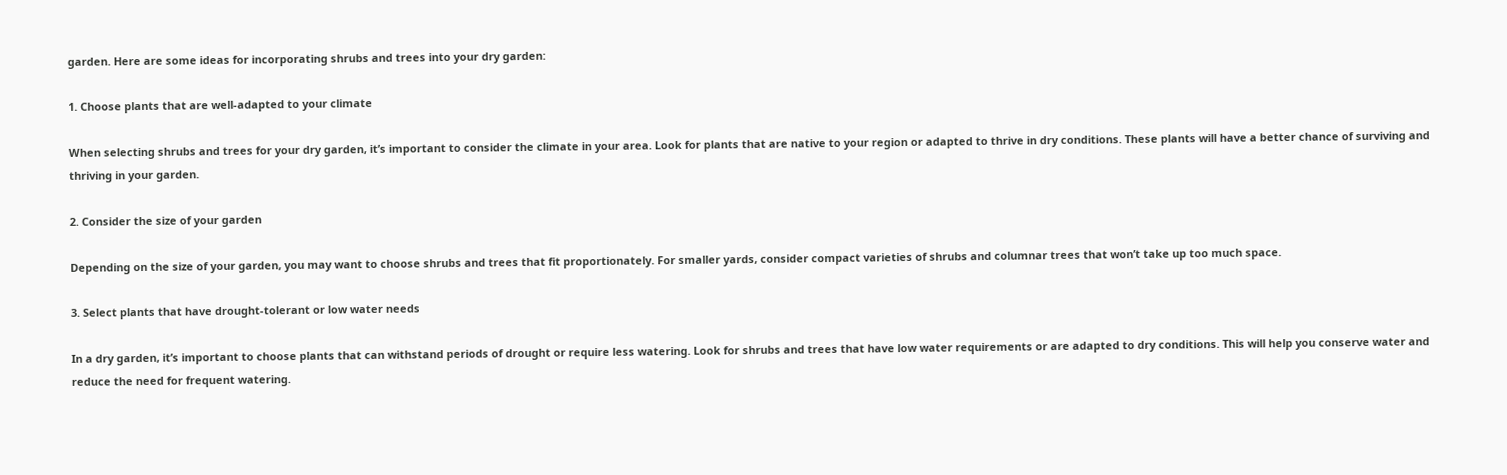garden. Here are some ideas for incorporating shrubs and trees into your dry garden:

1. Choose plants that are well-adapted to your climate

When selecting shrubs and trees for your dry garden, it’s important to consider the climate in your area. Look for plants that are native to your region or adapted to thrive in dry conditions. These plants will have a better chance of surviving and thriving in your garden.

2. Consider the size of your garden

Depending on the size of your garden, you may want to choose shrubs and trees that fit proportionately. For smaller yards, consider compact varieties of shrubs and columnar trees that won’t take up too much space.

3. Select plants that have drought-tolerant or low water needs

In a dry garden, it’s important to choose plants that can withstand periods of drought or require less watering. Look for shrubs and trees that have low water requirements or are adapted to dry conditions. This will help you conserve water and reduce the need for frequent watering.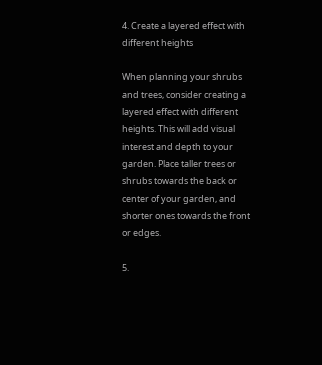4. Create a layered effect with different heights

When planning your shrubs and trees, consider creating a layered effect with different heights. This will add visual interest and depth to your garden. Place taller trees or shrubs towards the back or center of your garden, and shorter ones towards the front or edges.

5.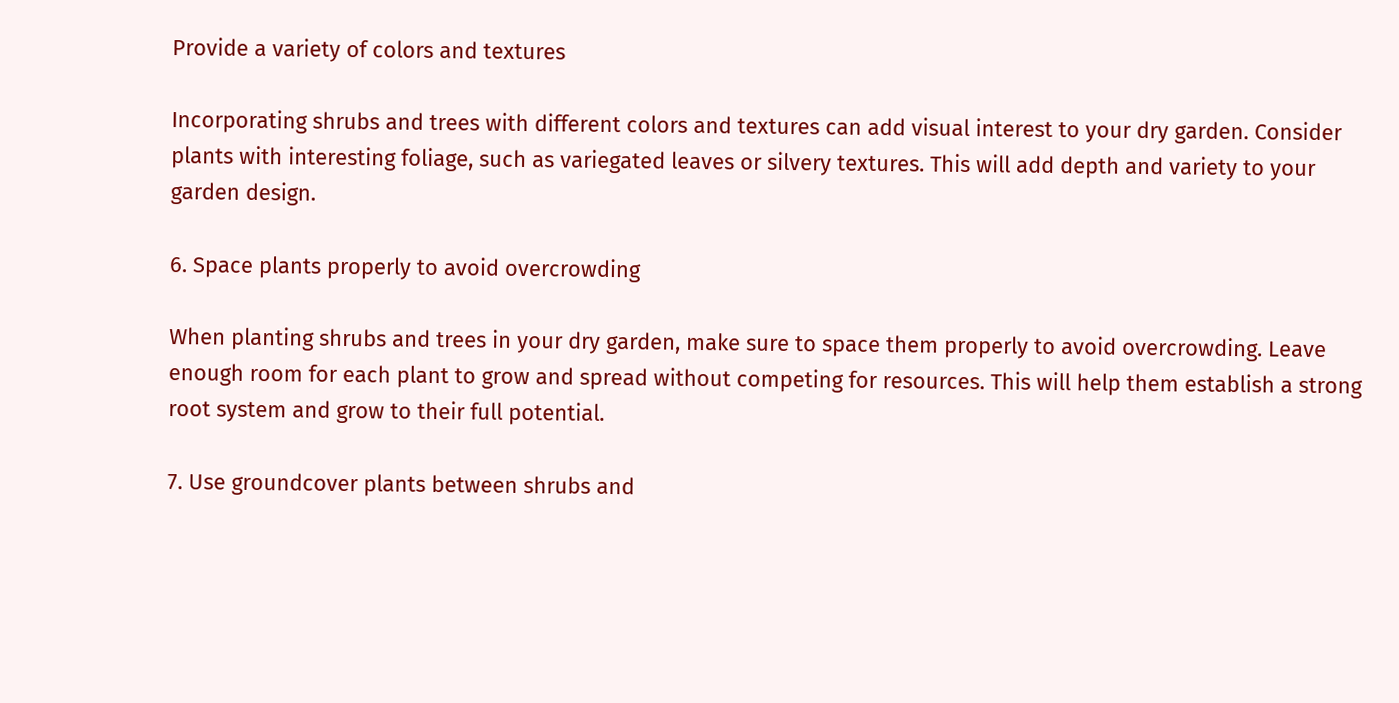Provide a variety of colors and textures

Incorporating shrubs and trees with different colors and textures can add visual interest to your dry garden. Consider plants with interesting foliage, such as variegated leaves or silvery textures. This will add depth and variety to your garden design.

6. Space plants properly to avoid overcrowding

When planting shrubs and trees in your dry garden, make sure to space them properly to avoid overcrowding. Leave enough room for each plant to grow and spread without competing for resources. This will help them establish a strong root system and grow to their full potential.

7. Use groundcover plants between shrubs and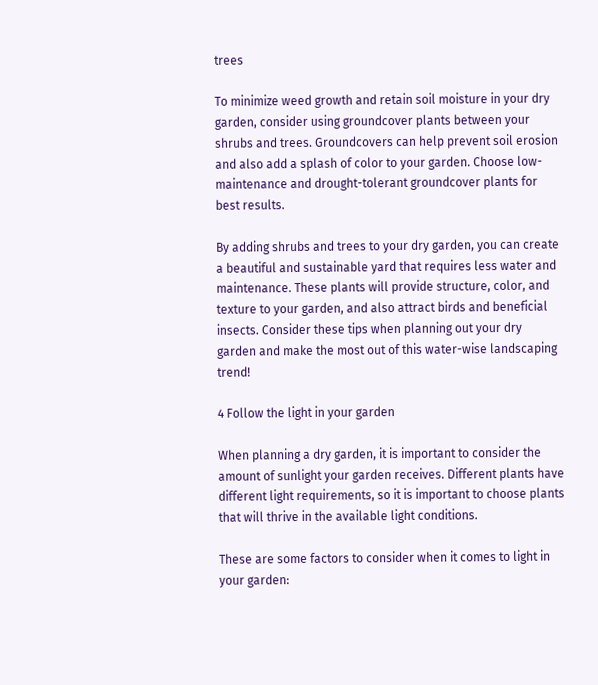trees

To minimize weed growth and retain soil moisture in your dry garden, consider using groundcover plants between your shrubs and trees. Groundcovers can help prevent soil erosion and also add a splash of color to your garden. Choose low-maintenance and drought-tolerant groundcover plants for best results.

By adding shrubs and trees to your dry garden, you can create a beautiful and sustainable yard that requires less water and maintenance. These plants will provide structure, color, and texture to your garden, and also attract birds and beneficial insects. Consider these tips when planning out your dry garden and make the most out of this water-wise landscaping trend!

4 Follow the light in your garden

When planning a dry garden, it is important to consider the amount of sunlight your garden receives. Different plants have different light requirements, so it is important to choose plants that will thrive in the available light conditions.

These are some factors to consider when it comes to light in your garden: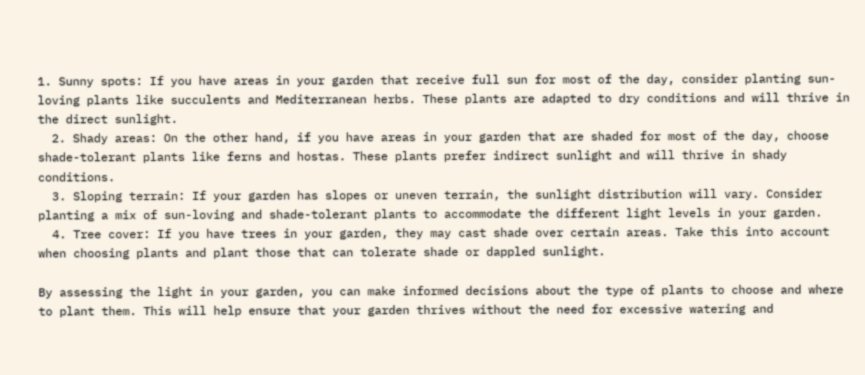1. Sunny spots: If you have areas in your garden that receive full sun for most of the day, consider planting sun-loving plants like succulents and Mediterranean herbs. These plants are adapted to dry conditions and will thrive in the direct sunlight.
  2. Shady areas: On the other hand, if you have areas in your garden that are shaded for most of the day, choose shade-tolerant plants like ferns and hostas. These plants prefer indirect sunlight and will thrive in shady conditions.
  3. Sloping terrain: If your garden has slopes or uneven terrain, the sunlight distribution will vary. Consider planting a mix of sun-loving and shade-tolerant plants to accommodate the different light levels in your garden.
  4. Tree cover: If you have trees in your garden, they may cast shade over certain areas. Take this into account when choosing plants and plant those that can tolerate shade or dappled sunlight.

By assessing the light in your garden, you can make informed decisions about the type of plants to choose and where to plant them. This will help ensure that your garden thrives without the need for excessive watering and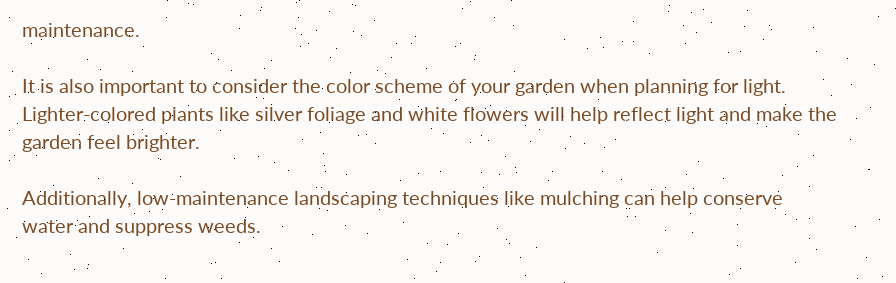maintenance.

It is also important to consider the color scheme of your garden when planning for light. Lighter-colored plants like silver foliage and white flowers will help reflect light and make the garden feel brighter.

Additionally, low-maintenance landscaping techniques like mulching can help conserve water and suppress weeds.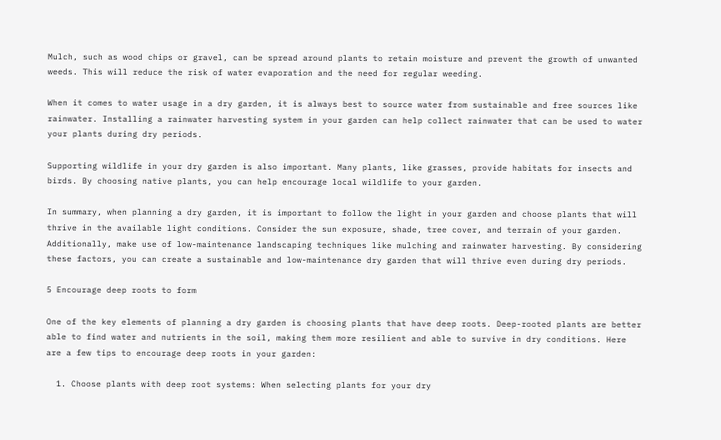Mulch, such as wood chips or gravel, can be spread around plants to retain moisture and prevent the growth of unwanted weeds. This will reduce the risk of water evaporation and the need for regular weeding.

When it comes to water usage in a dry garden, it is always best to source water from sustainable and free sources like rainwater. Installing a rainwater harvesting system in your garden can help collect rainwater that can be used to water your plants during dry periods.

Supporting wildlife in your dry garden is also important. Many plants, like grasses, provide habitats for insects and birds. By choosing native plants, you can help encourage local wildlife to your garden.

In summary, when planning a dry garden, it is important to follow the light in your garden and choose plants that will thrive in the available light conditions. Consider the sun exposure, shade, tree cover, and terrain of your garden. Additionally, make use of low-maintenance landscaping techniques like mulching and rainwater harvesting. By considering these factors, you can create a sustainable and low-maintenance dry garden that will thrive even during dry periods.

5 Encourage deep roots to form

One of the key elements of planning a dry garden is choosing plants that have deep roots. Deep-rooted plants are better able to find water and nutrients in the soil, making them more resilient and able to survive in dry conditions. Here are a few tips to encourage deep roots in your garden:

  1. Choose plants with deep root systems: When selecting plants for your dry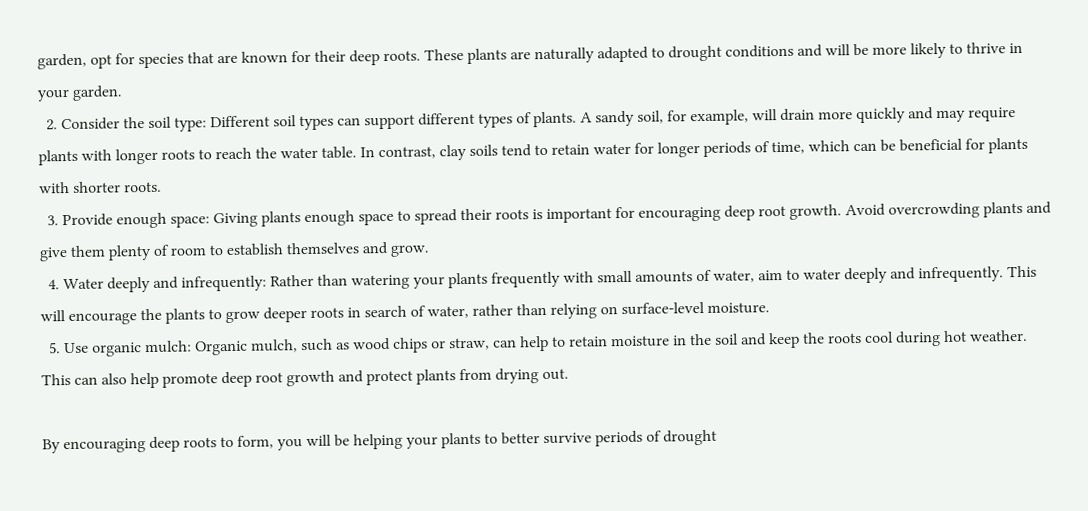garden, opt for species that are known for their deep roots. These plants are naturally adapted to drought conditions and will be more likely to thrive in your garden.
  2. Consider the soil type: Different soil types can support different types of plants. A sandy soil, for example, will drain more quickly and may require plants with longer roots to reach the water table. In contrast, clay soils tend to retain water for longer periods of time, which can be beneficial for plants with shorter roots.
  3. Provide enough space: Giving plants enough space to spread their roots is important for encouraging deep root growth. Avoid overcrowding plants and give them plenty of room to establish themselves and grow.
  4. Water deeply and infrequently: Rather than watering your plants frequently with small amounts of water, aim to water deeply and infrequently. This will encourage the plants to grow deeper roots in search of water, rather than relying on surface-level moisture.
  5. Use organic mulch: Organic mulch, such as wood chips or straw, can help to retain moisture in the soil and keep the roots cool during hot weather. This can also help promote deep root growth and protect plants from drying out.

By encouraging deep roots to form, you will be helping your plants to better survive periods of drought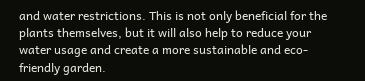and water restrictions. This is not only beneficial for the plants themselves, but it will also help to reduce your water usage and create a more sustainable and eco-friendly garden.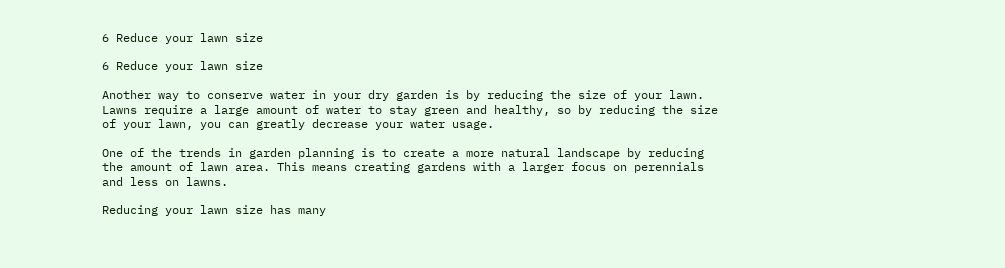6 Reduce your lawn size

6 Reduce your lawn size

Another way to conserve water in your dry garden is by reducing the size of your lawn. Lawns require a large amount of water to stay green and healthy, so by reducing the size of your lawn, you can greatly decrease your water usage.

One of the trends in garden planning is to create a more natural landscape by reducing the amount of lawn area. This means creating gardens with a larger focus on perennials and less on lawns.

Reducing your lawn size has many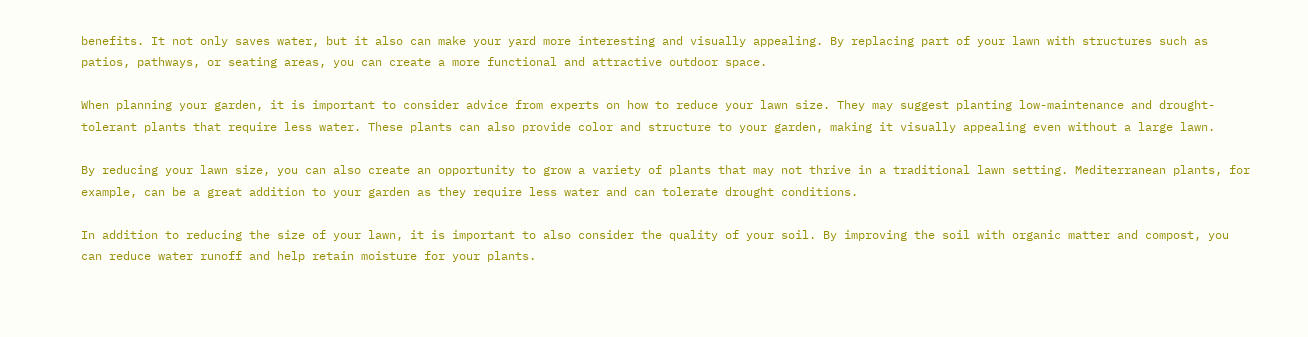benefits. It not only saves water, but it also can make your yard more interesting and visually appealing. By replacing part of your lawn with structures such as patios, pathways, or seating areas, you can create a more functional and attractive outdoor space.

When planning your garden, it is important to consider advice from experts on how to reduce your lawn size. They may suggest planting low-maintenance and drought-tolerant plants that require less water. These plants can also provide color and structure to your garden, making it visually appealing even without a large lawn.

By reducing your lawn size, you can also create an opportunity to grow a variety of plants that may not thrive in a traditional lawn setting. Mediterranean plants, for example, can be a great addition to your garden as they require less water and can tolerate drought conditions.

In addition to reducing the size of your lawn, it is important to also consider the quality of your soil. By improving the soil with organic matter and compost, you can reduce water runoff and help retain moisture for your plants.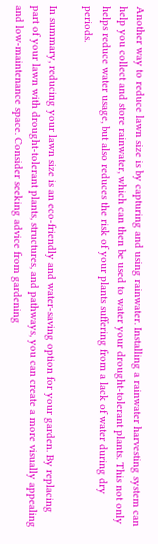Another way to reduce lawn size is by capturing and using rainwater. Installing a rainwater harvesting system can help you collect and store rainwater, which can then be used to water your drought-tolerant plants. This not only helps reduce water usage, but also reduces the risk of your plants suffering from a lack of water during dry periods.

In summary, reducing your lawn size is an eco-friendly and water-saving option for your garden. By replacing part of your lawn with drought-tolerant plants, structures, and pathways, you can create a more visually appealing and low-maintenance space. Consider seeking advice from gardening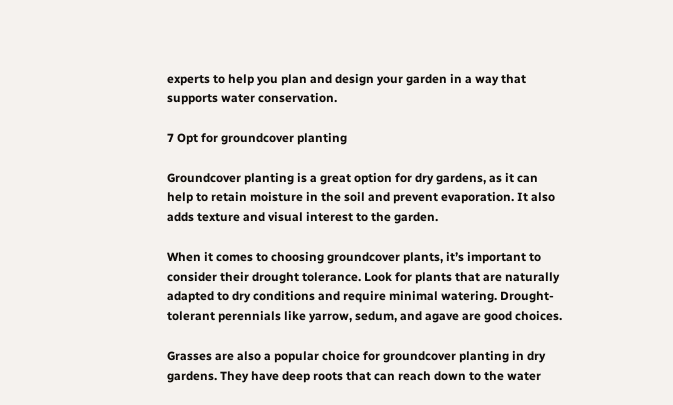experts to help you plan and design your garden in a way that supports water conservation.

7 Opt for groundcover planting

Groundcover planting is a great option for dry gardens, as it can help to retain moisture in the soil and prevent evaporation. It also adds texture and visual interest to the garden.

When it comes to choosing groundcover plants, it’s important to consider their drought tolerance. Look for plants that are naturally adapted to dry conditions and require minimal watering. Drought-tolerant perennials like yarrow, sedum, and agave are good choices.

Grasses are also a popular choice for groundcover planting in dry gardens. They have deep roots that can reach down to the water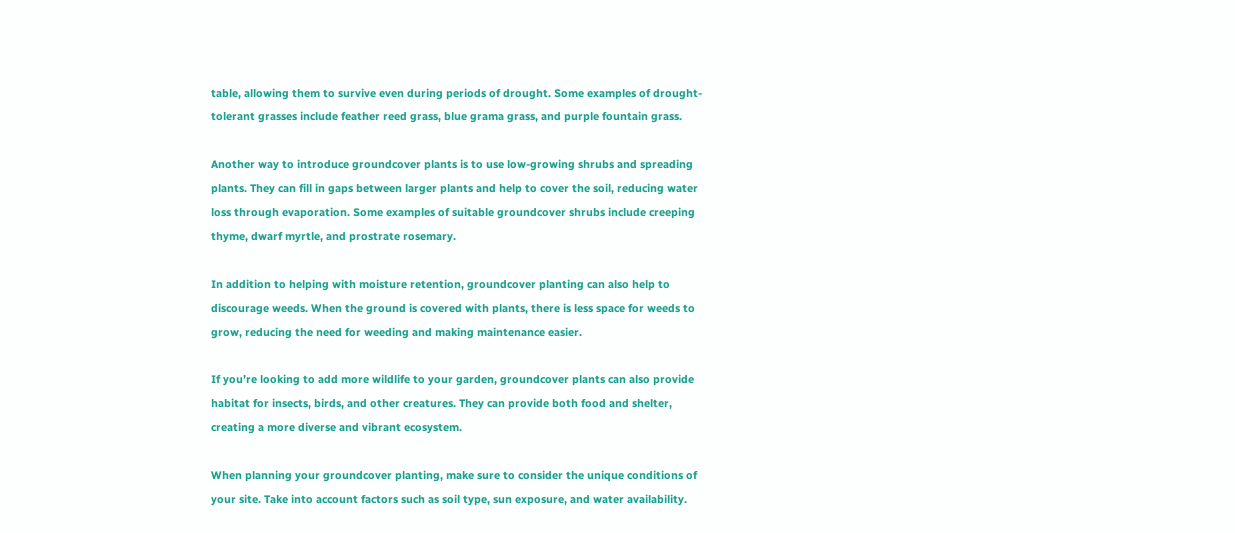table, allowing them to survive even during periods of drought. Some examples of drought-tolerant grasses include feather reed grass, blue grama grass, and purple fountain grass.

Another way to introduce groundcover plants is to use low-growing shrubs and spreading plants. They can fill in gaps between larger plants and help to cover the soil, reducing water loss through evaporation. Some examples of suitable groundcover shrubs include creeping thyme, dwarf myrtle, and prostrate rosemary.

In addition to helping with moisture retention, groundcover planting can also help to discourage weeds. When the ground is covered with plants, there is less space for weeds to grow, reducing the need for weeding and making maintenance easier.

If you’re looking to add more wildlife to your garden, groundcover plants can also provide habitat for insects, birds, and other creatures. They can provide both food and shelter, creating a more diverse and vibrant ecosystem.

When planning your groundcover planting, make sure to consider the unique conditions of your site. Take into account factors such as soil type, sun exposure, and water availability.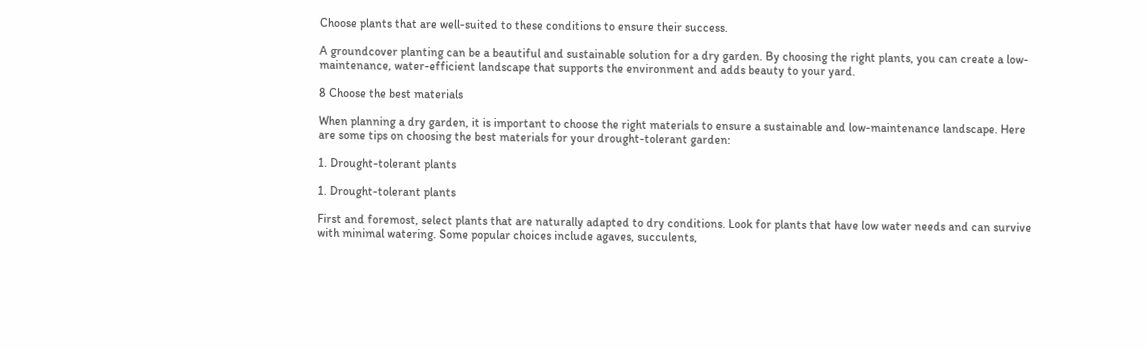Choose plants that are well-suited to these conditions to ensure their success.

A groundcover planting can be a beautiful and sustainable solution for a dry garden. By choosing the right plants, you can create a low-maintenance, water-efficient landscape that supports the environment and adds beauty to your yard.

8 Choose the best materials

When planning a dry garden, it is important to choose the right materials to ensure a sustainable and low-maintenance landscape. Here are some tips on choosing the best materials for your drought-tolerant garden:

1. Drought-tolerant plants

1. Drought-tolerant plants

First and foremost, select plants that are naturally adapted to dry conditions. Look for plants that have low water needs and can survive with minimal watering. Some popular choices include agaves, succulents,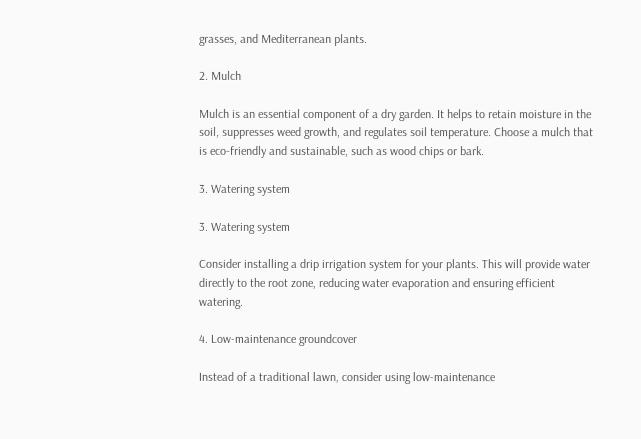grasses, and Mediterranean plants.

2. Mulch

Mulch is an essential component of a dry garden. It helps to retain moisture in the soil, suppresses weed growth, and regulates soil temperature. Choose a mulch that is eco-friendly and sustainable, such as wood chips or bark.

3. Watering system

3. Watering system

Consider installing a drip irrigation system for your plants. This will provide water directly to the root zone, reducing water evaporation and ensuring efficient watering.

4. Low-maintenance groundcover

Instead of a traditional lawn, consider using low-maintenance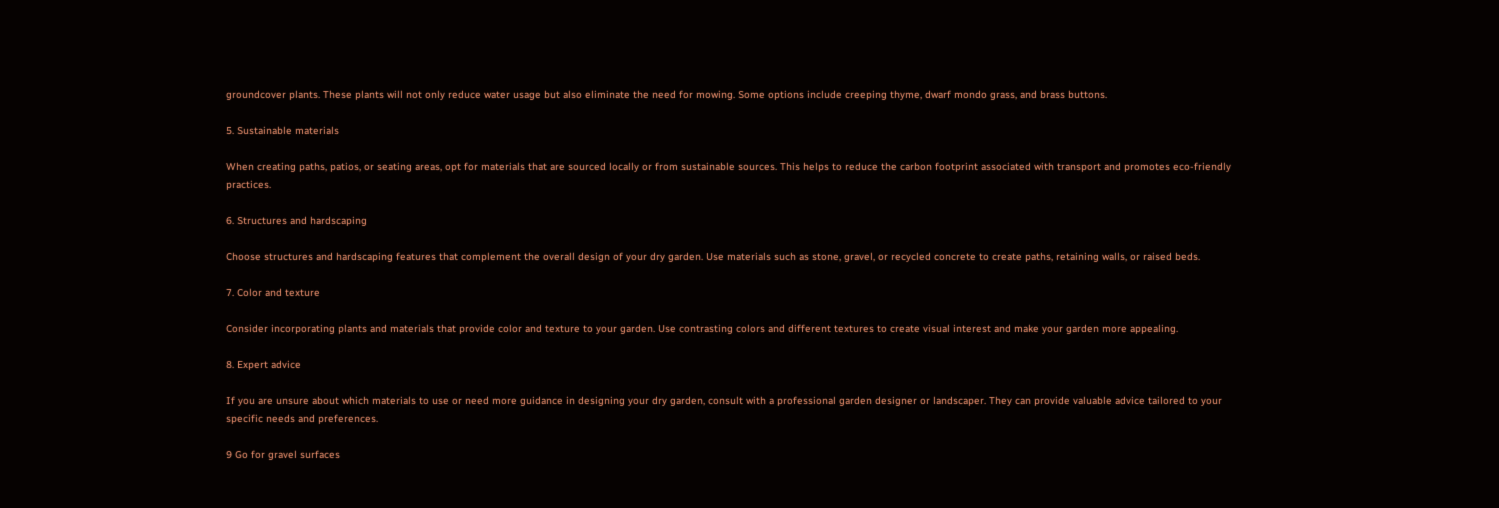groundcover plants. These plants will not only reduce water usage but also eliminate the need for mowing. Some options include creeping thyme, dwarf mondo grass, and brass buttons.

5. Sustainable materials

When creating paths, patios, or seating areas, opt for materials that are sourced locally or from sustainable sources. This helps to reduce the carbon footprint associated with transport and promotes eco-friendly practices.

6. Structures and hardscaping

Choose structures and hardscaping features that complement the overall design of your dry garden. Use materials such as stone, gravel, or recycled concrete to create paths, retaining walls, or raised beds.

7. Color and texture

Consider incorporating plants and materials that provide color and texture to your garden. Use contrasting colors and different textures to create visual interest and make your garden more appealing.

8. Expert advice

If you are unsure about which materials to use or need more guidance in designing your dry garden, consult with a professional garden designer or landscaper. They can provide valuable advice tailored to your specific needs and preferences.

9 Go for gravel surfaces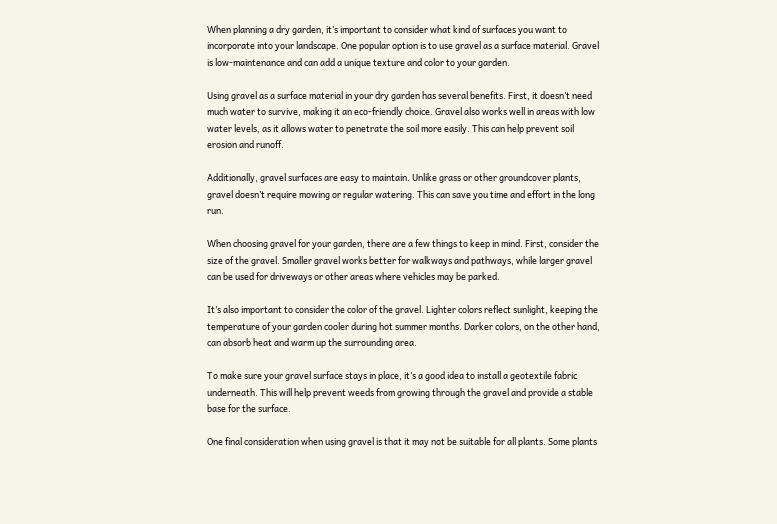When planning a dry garden, it’s important to consider what kind of surfaces you want to incorporate into your landscape. One popular option is to use gravel as a surface material. Gravel is low-maintenance and can add a unique texture and color to your garden.

Using gravel as a surface material in your dry garden has several benefits. First, it doesn’t need much water to survive, making it an eco-friendly choice. Gravel also works well in areas with low water levels, as it allows water to penetrate the soil more easily. This can help prevent soil erosion and runoff.

Additionally, gravel surfaces are easy to maintain. Unlike grass or other groundcover plants, gravel doesn’t require mowing or regular watering. This can save you time and effort in the long run.

When choosing gravel for your garden, there are a few things to keep in mind. First, consider the size of the gravel. Smaller gravel works better for walkways and pathways, while larger gravel can be used for driveways or other areas where vehicles may be parked.

It’s also important to consider the color of the gravel. Lighter colors reflect sunlight, keeping the temperature of your garden cooler during hot summer months. Darker colors, on the other hand, can absorb heat and warm up the surrounding area.

To make sure your gravel surface stays in place, it’s a good idea to install a geotextile fabric underneath. This will help prevent weeds from growing through the gravel and provide a stable base for the surface.

One final consideration when using gravel is that it may not be suitable for all plants. Some plants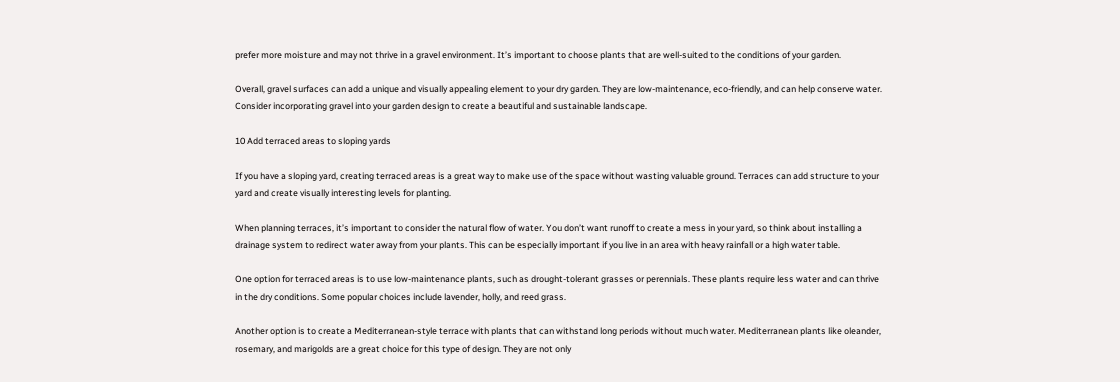prefer more moisture and may not thrive in a gravel environment. It’s important to choose plants that are well-suited to the conditions of your garden.

Overall, gravel surfaces can add a unique and visually appealing element to your dry garden. They are low-maintenance, eco-friendly, and can help conserve water. Consider incorporating gravel into your garden design to create a beautiful and sustainable landscape.

10 Add terraced areas to sloping yards

If you have a sloping yard, creating terraced areas is a great way to make use of the space without wasting valuable ground. Terraces can add structure to your yard and create visually interesting levels for planting.

When planning terraces, it’s important to consider the natural flow of water. You don’t want runoff to create a mess in your yard, so think about installing a drainage system to redirect water away from your plants. This can be especially important if you live in an area with heavy rainfall or a high water table.

One option for terraced areas is to use low-maintenance plants, such as drought-tolerant grasses or perennials. These plants require less water and can thrive in the dry conditions. Some popular choices include lavender, holly, and reed grass.

Another option is to create a Mediterranean-style terrace with plants that can withstand long periods without much water. Mediterranean plants like oleander, rosemary, and marigolds are a great choice for this type of design. They are not only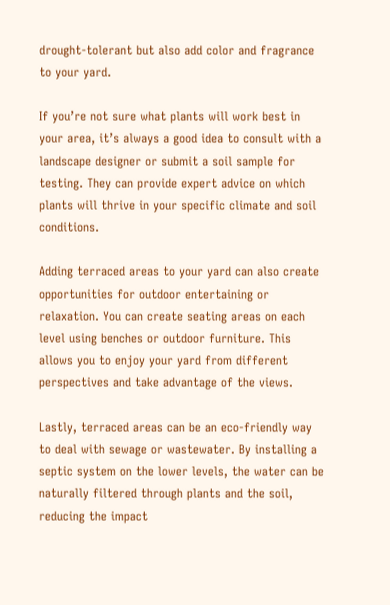drought-tolerant but also add color and fragrance to your yard.

If you’re not sure what plants will work best in your area, it’s always a good idea to consult with a landscape designer or submit a soil sample for testing. They can provide expert advice on which plants will thrive in your specific climate and soil conditions.

Adding terraced areas to your yard can also create opportunities for outdoor entertaining or relaxation. You can create seating areas on each level using benches or outdoor furniture. This allows you to enjoy your yard from different perspectives and take advantage of the views.

Lastly, terraced areas can be an eco-friendly way to deal with sewage or wastewater. By installing a septic system on the lower levels, the water can be naturally filtered through plants and the soil, reducing the impact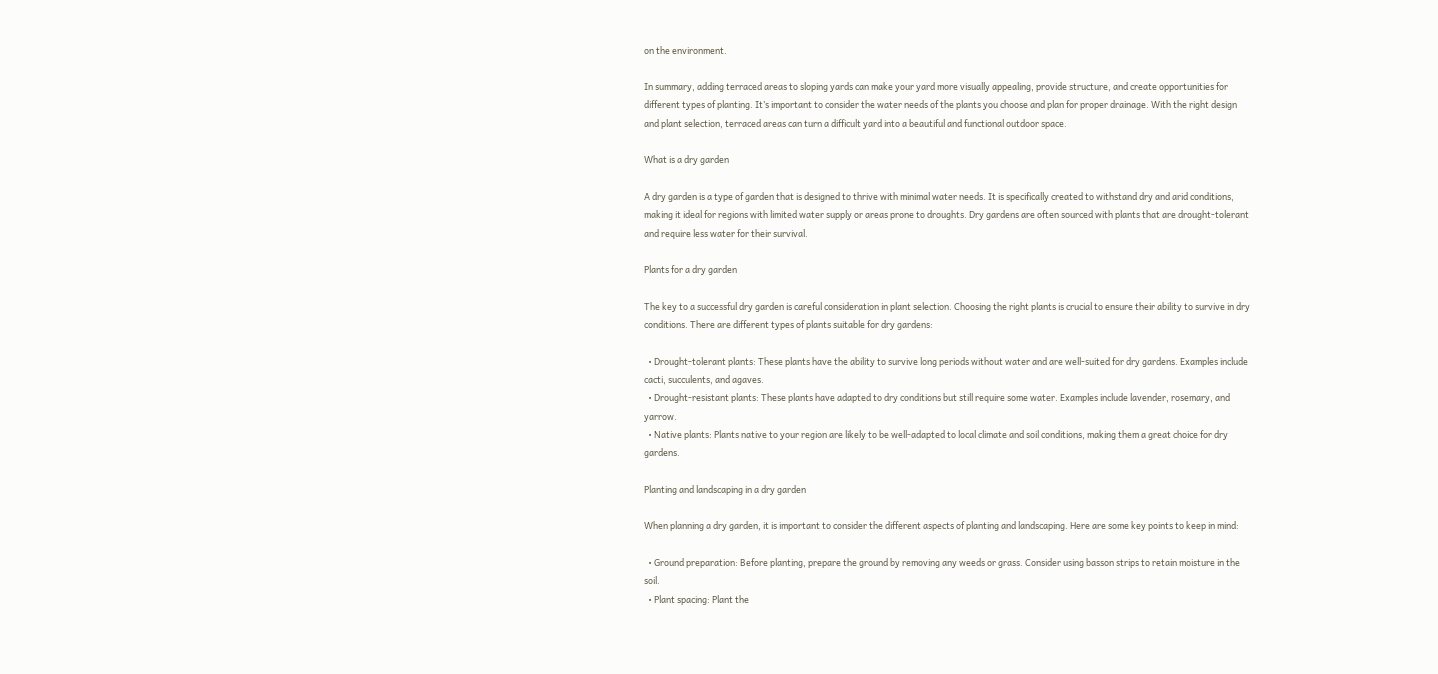on the environment.

In summary, adding terraced areas to sloping yards can make your yard more visually appealing, provide structure, and create opportunities for different types of planting. It’s important to consider the water needs of the plants you choose and plan for proper drainage. With the right design and plant selection, terraced areas can turn a difficult yard into a beautiful and functional outdoor space.

What is a dry garden

A dry garden is a type of garden that is designed to thrive with minimal water needs. It is specifically created to withstand dry and arid conditions, making it ideal for regions with limited water supply or areas prone to droughts. Dry gardens are often sourced with plants that are drought-tolerant and require less water for their survival.

Plants for a dry garden

The key to a successful dry garden is careful consideration in plant selection. Choosing the right plants is crucial to ensure their ability to survive in dry conditions. There are different types of plants suitable for dry gardens:

  • Drought-tolerant plants: These plants have the ability to survive long periods without water and are well-suited for dry gardens. Examples include cacti, succulents, and agaves.
  • Drought-resistant plants: These plants have adapted to dry conditions but still require some water. Examples include lavender, rosemary, and yarrow.
  • Native plants: Plants native to your region are likely to be well-adapted to local climate and soil conditions, making them a great choice for dry gardens.

Planting and landscaping in a dry garden

When planning a dry garden, it is important to consider the different aspects of planting and landscaping. Here are some key points to keep in mind:

  • Ground preparation: Before planting, prepare the ground by removing any weeds or grass. Consider using basson strips to retain moisture in the soil.
  • Plant spacing: Plant the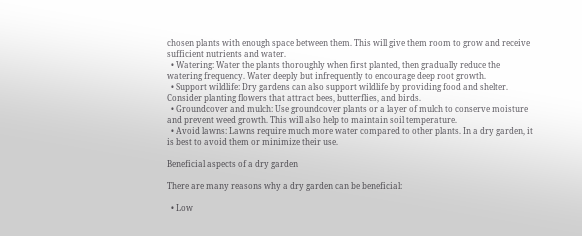chosen plants with enough space between them. This will give them room to grow and receive sufficient nutrients and water.
  • Watering: Water the plants thoroughly when first planted, then gradually reduce the watering frequency. Water deeply but infrequently to encourage deep root growth.
  • Support wildlife: Dry gardens can also support wildlife by providing food and shelter. Consider planting flowers that attract bees, butterflies, and birds.
  • Groundcover and mulch: Use groundcover plants or a layer of mulch to conserve moisture and prevent weed growth. This will also help to maintain soil temperature.
  • Avoid lawns: Lawns require much more water compared to other plants. In a dry garden, it is best to avoid them or minimize their use.

Beneficial aspects of a dry garden

There are many reasons why a dry garden can be beneficial:

  • Low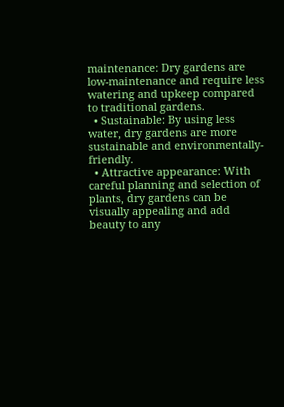maintenance: Dry gardens are low-maintenance and require less watering and upkeep compared to traditional gardens.
  • Sustainable: By using less water, dry gardens are more sustainable and environmentally-friendly.
  • Attractive appearance: With careful planning and selection of plants, dry gardens can be visually appealing and add beauty to any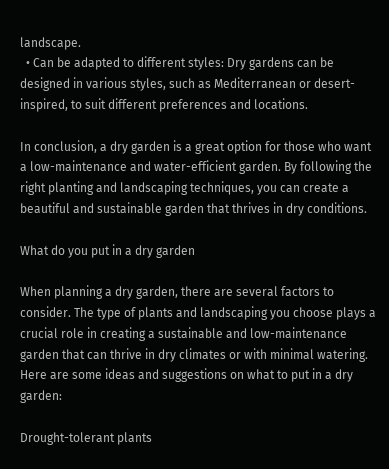landscape.
  • Can be adapted to different styles: Dry gardens can be designed in various styles, such as Mediterranean or desert-inspired, to suit different preferences and locations.

In conclusion, a dry garden is a great option for those who want a low-maintenance and water-efficient garden. By following the right planting and landscaping techniques, you can create a beautiful and sustainable garden that thrives in dry conditions.

What do you put in a dry garden

When planning a dry garden, there are several factors to consider. The type of plants and landscaping you choose plays a crucial role in creating a sustainable and low-maintenance garden that can thrive in dry climates or with minimal watering. Here are some ideas and suggestions on what to put in a dry garden:

Drought-tolerant plants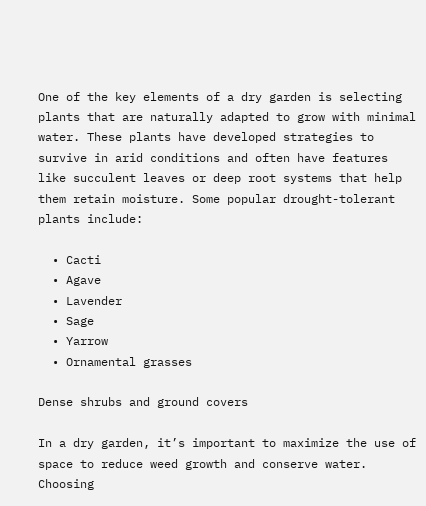One of the key elements of a dry garden is selecting plants that are naturally adapted to grow with minimal water. These plants have developed strategies to survive in arid conditions and often have features like succulent leaves or deep root systems that help them retain moisture. Some popular drought-tolerant plants include:

  • Cacti
  • Agave
  • Lavender
  • Sage
  • Yarrow
  • Ornamental grasses

Dense shrubs and ground covers

In a dry garden, it’s important to maximize the use of space to reduce weed growth and conserve water. Choosing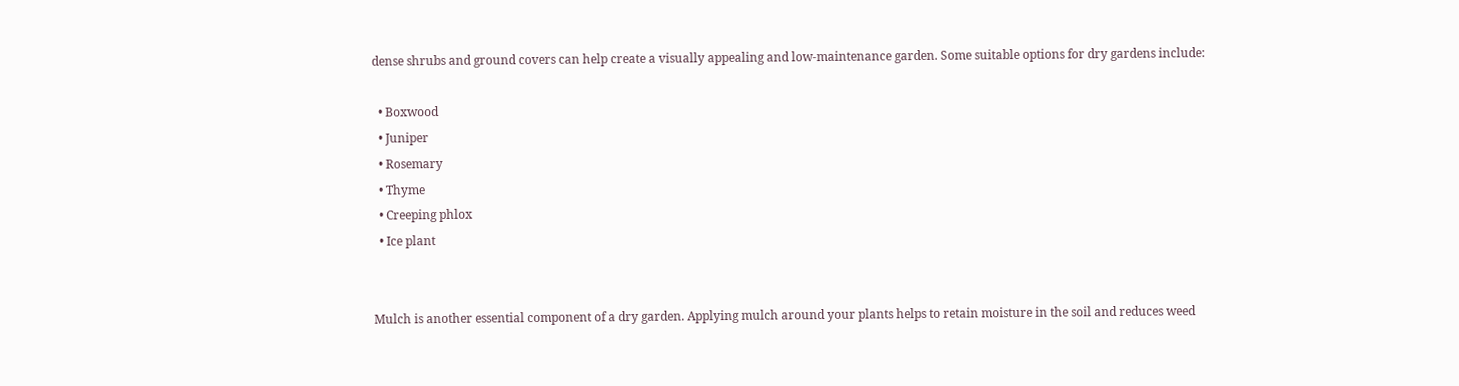dense shrubs and ground covers can help create a visually appealing and low-maintenance garden. Some suitable options for dry gardens include:

  • Boxwood
  • Juniper
  • Rosemary
  • Thyme
  • Creeping phlox
  • Ice plant


Mulch is another essential component of a dry garden. Applying mulch around your plants helps to retain moisture in the soil and reduces weed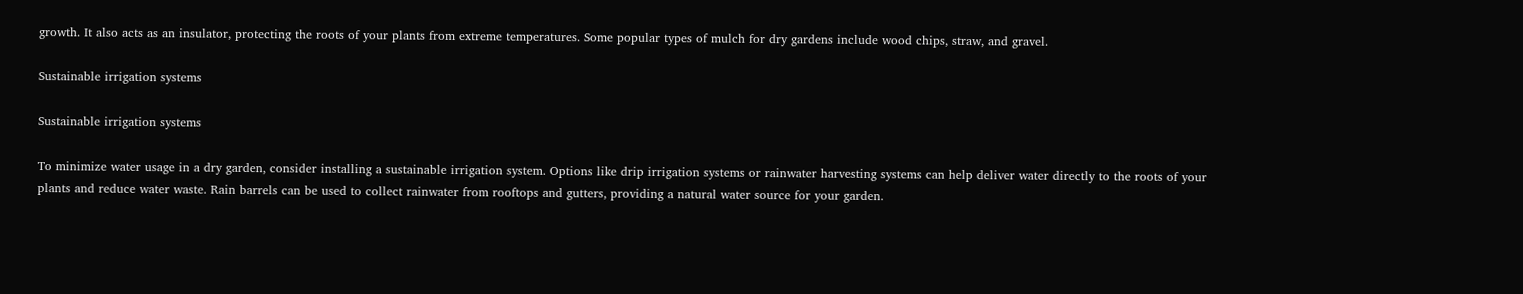growth. It also acts as an insulator, protecting the roots of your plants from extreme temperatures. Some popular types of mulch for dry gardens include wood chips, straw, and gravel.

Sustainable irrigation systems

Sustainable irrigation systems

To minimize water usage in a dry garden, consider installing a sustainable irrigation system. Options like drip irrigation systems or rainwater harvesting systems can help deliver water directly to the roots of your plants and reduce water waste. Rain barrels can be used to collect rainwater from rooftops and gutters, providing a natural water source for your garden.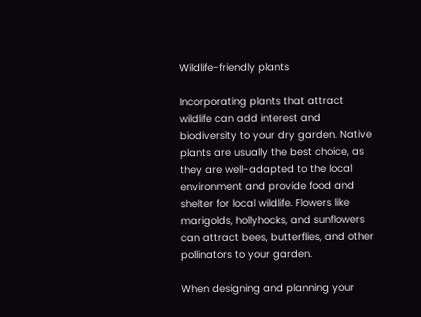Wildlife-friendly plants

Incorporating plants that attract wildlife can add interest and biodiversity to your dry garden. Native plants are usually the best choice, as they are well-adapted to the local environment and provide food and shelter for local wildlife. Flowers like marigolds, hollyhocks, and sunflowers can attract bees, butterflies, and other pollinators to your garden.

When designing and planning your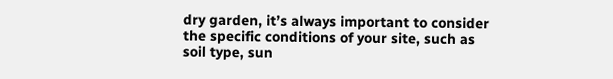dry garden, it’s always important to consider the specific conditions of your site, such as soil type, sun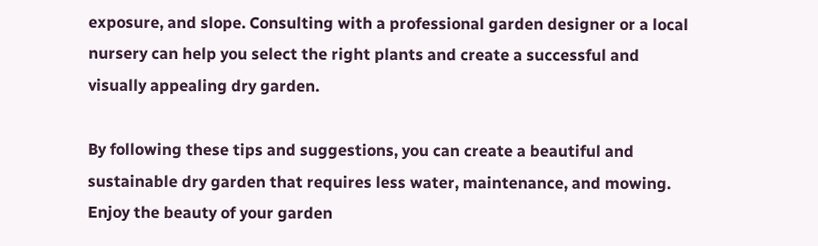exposure, and slope. Consulting with a professional garden designer or a local nursery can help you select the right plants and create a successful and visually appealing dry garden.

By following these tips and suggestions, you can create a beautiful and sustainable dry garden that requires less water, maintenance, and mowing. Enjoy the beauty of your garden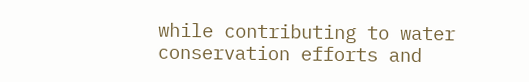while contributing to water conservation efforts and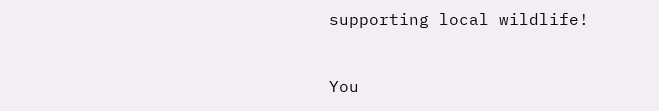supporting local wildlife!


You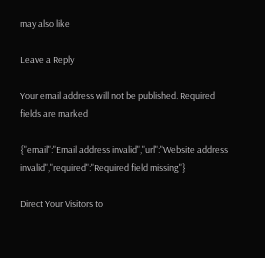may also like

Leave a Reply

Your email address will not be published. Required fields are marked

{"email":"Email address invalid","url":"Website address invalid","required":"Required field missing"}

Direct Your Visitors to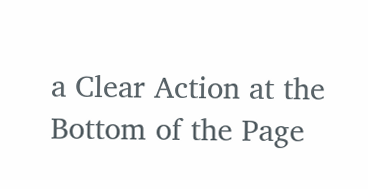a Clear Action at the Bottom of the Page